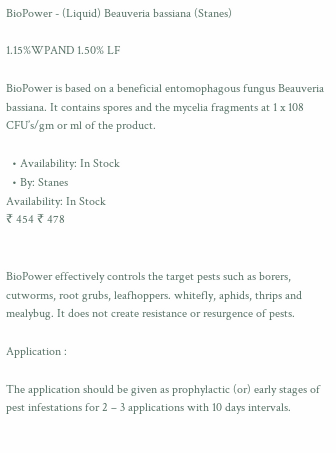BioPower - (Liquid) Beauveria bassiana (Stanes)

1.15%WPAND 1.50% LF

BioPower is based on a beneficial entomophagous fungus Beauveria bassiana. It contains spores and the mycelia fragments at 1 x 108 CFU’s/gm or ml of the product.

  • Availability: In Stock
  • By: Stanes
Availability: In Stock
₹ 454 ₹ 478


BioPower effectively controls the target pests such as borers, cutworms, root grubs, leafhoppers. whitefly, aphids, thrips and mealybug. It does not create resistance or resurgence of pests.

Application :

The application should be given as prophylactic (or) early stages of pest infestations for 2 – 3 applications with 10 days intervals.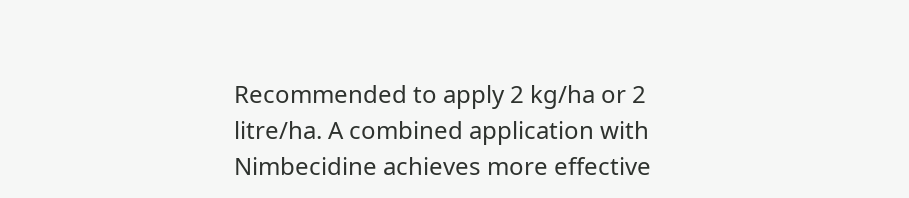Recommended to apply 2 kg/ha or 2 litre/ha. A combined application with Nimbecidine achieves more effective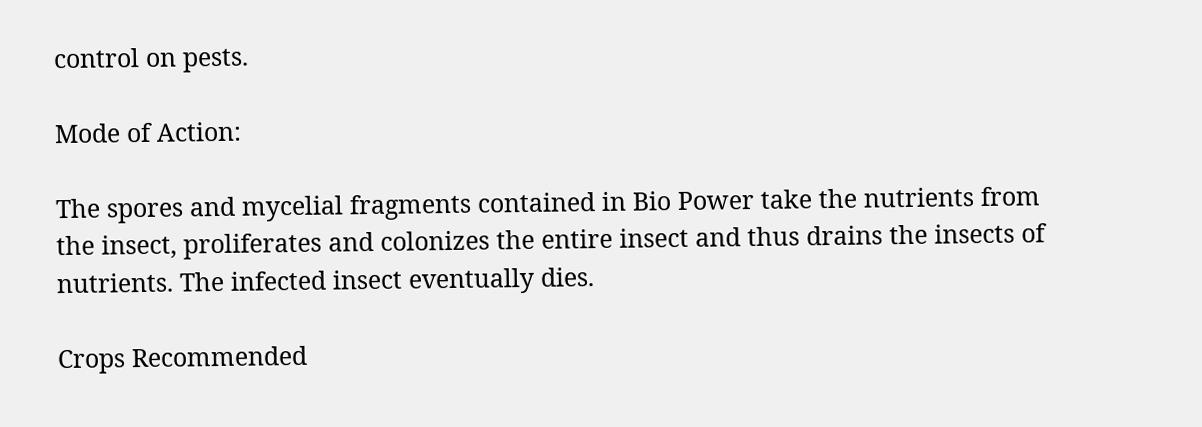control on pests.

Mode of Action:

The spores and mycelial fragments contained in Bio Power take the nutrients from the insect, proliferates and colonizes the entire insect and thus drains the insects of nutrients. The infected insect eventually dies.

Crops Recommended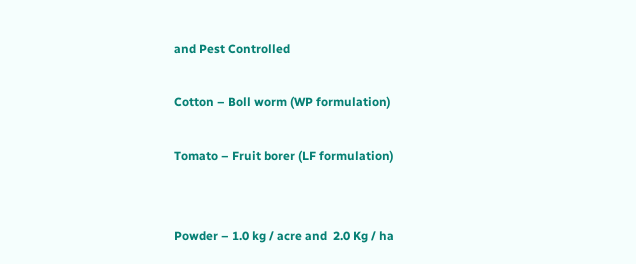and Pest Controlled

Cotton – Boll worm (WP formulation)

Tomato – Fruit borer (LF formulation)


Powder – 1.0 kg / acre and  2.0 Kg / ha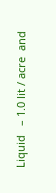Liquid   – 1.0 lit / acre  and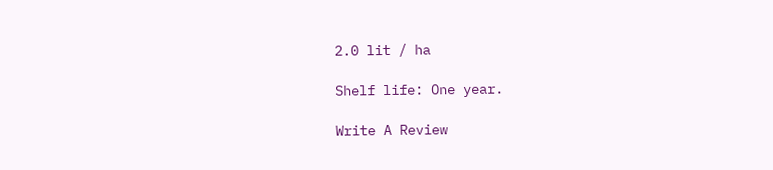2.0 lit / ha

Shelf life: One year.

Write A Review